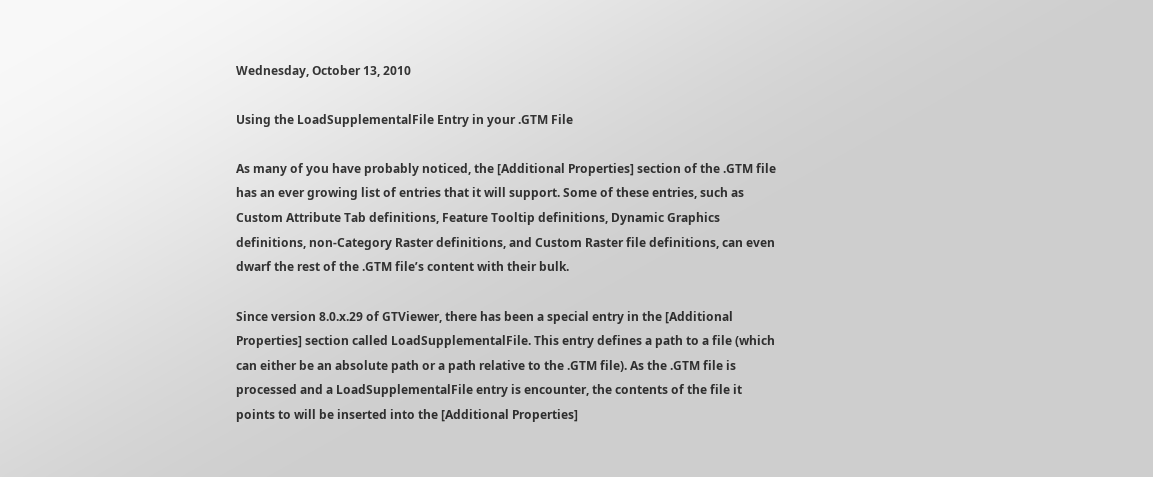Wednesday, October 13, 2010

Using the LoadSupplementalFile Entry in your .GTM File

As many of you have probably noticed, the [Additional Properties] section of the .GTM file has an ever growing list of entries that it will support. Some of these entries, such as Custom Attribute Tab definitions, Feature Tooltip definitions, Dynamic Graphics definitions, non-Category Raster definitions, and Custom Raster file definitions, can even dwarf the rest of the .GTM file’s content with their bulk.

Since version 8.0.x.29 of GTViewer, there has been a special entry in the [Additional Properties] section called LoadSupplementalFile. This entry defines a path to a file (which can either be an absolute path or a path relative to the .GTM file). As the .GTM file is processed and a LoadSupplementalFile entry is encounter, the contents of the file it points to will be inserted into the [Additional Properties]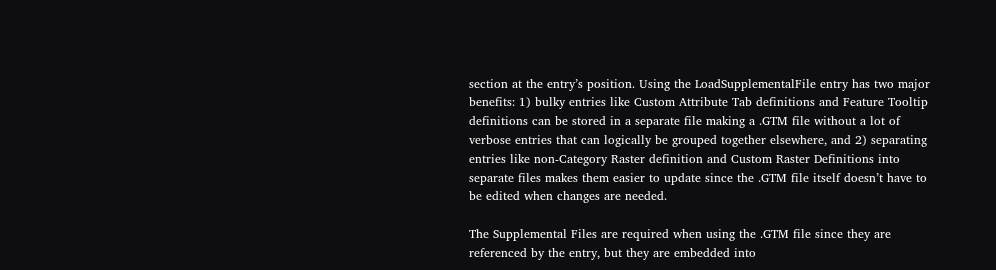section at the entry’s position. Using the LoadSupplementalFile entry has two major benefits: 1) bulky entries like Custom Attribute Tab definitions and Feature Tooltip definitions can be stored in a separate file making a .GTM file without a lot of verbose entries that can logically be grouped together elsewhere, and 2) separating entries like non-Category Raster definition and Custom Raster Definitions into separate files makes them easier to update since the .GTM file itself doesn’t have to be edited when changes are needed.

The Supplemental Files are required when using the .GTM file since they are referenced by the entry, but they are embedded into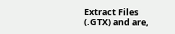Extract Files (.GTX) and are,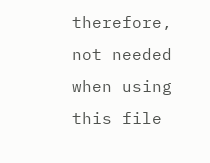therefore, not needed when using this file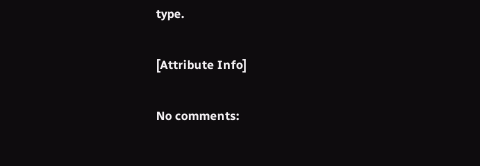type.

[Attribute Info]

No comments: